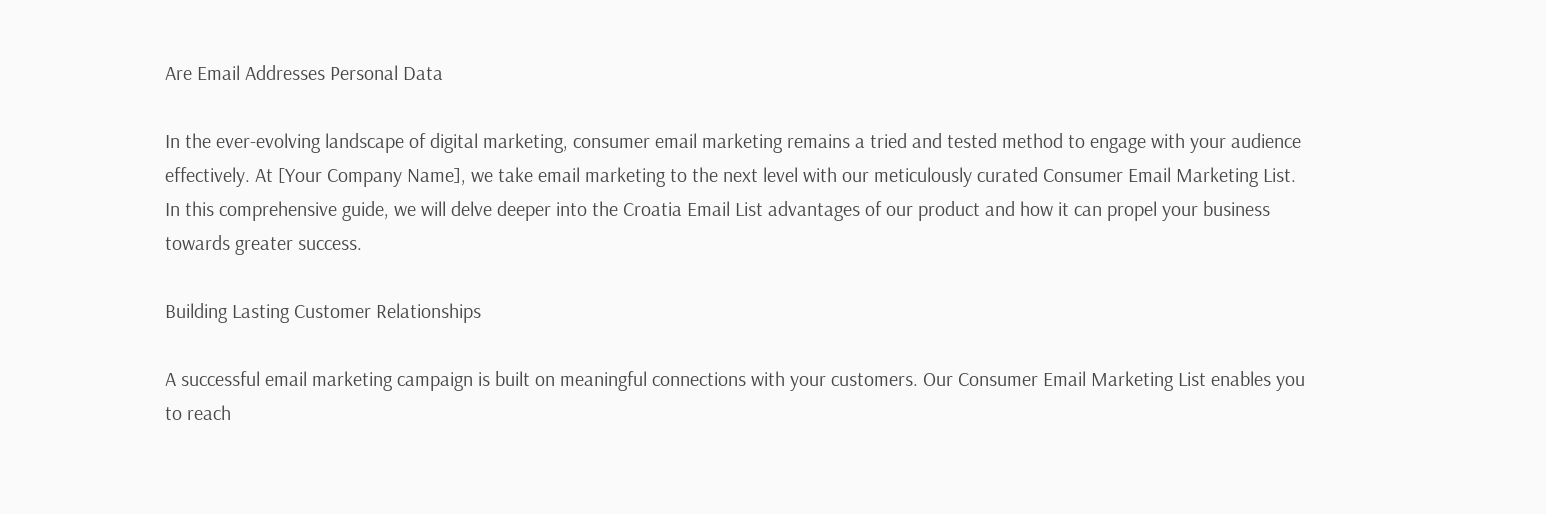Are Email Addresses Personal Data

In the ever-evolving landscape of digital marketing, consumer email marketing remains a tried and tested method to engage with your audience effectively. At [Your Company Name], we take email marketing to the next level with our meticulously curated Consumer Email Marketing List. In this comprehensive guide, we will delve deeper into the Croatia Email List advantages of our product and how it can propel your business towards greater success.

Building Lasting Customer Relationships

A successful email marketing campaign is built on meaningful connections with your customers. Our Consumer Email Marketing List enables you to reach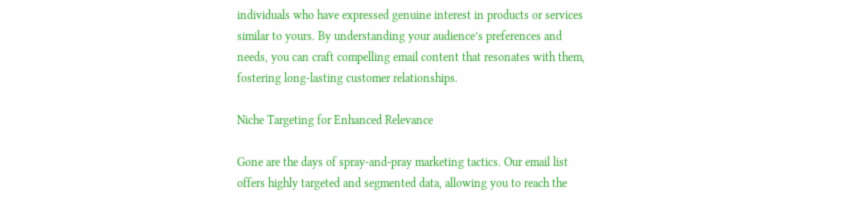individuals who have expressed genuine interest in products or services similar to yours. By understanding your audience’s preferences and needs, you can craft compelling email content that resonates with them, fostering long-lasting customer relationships.

Niche Targeting for Enhanced Relevance

Gone are the days of spray-and-pray marketing tactics. Our email list offers highly targeted and segmented data, allowing you to reach the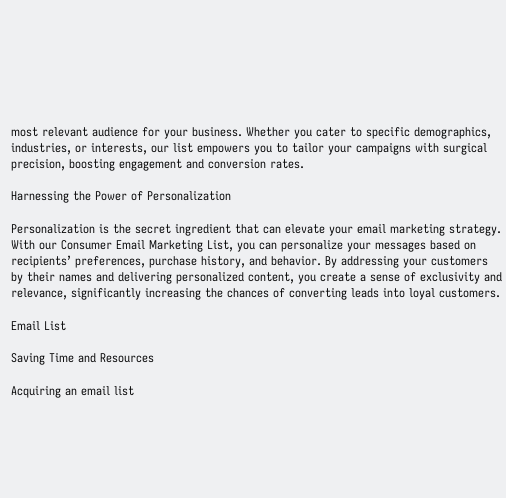most relevant audience for your business. Whether you cater to specific demographics, industries, or interests, our list empowers you to tailor your campaigns with surgical precision, boosting engagement and conversion rates.

Harnessing the Power of Personalization

Personalization is the secret ingredient that can elevate your email marketing strategy. With our Consumer Email Marketing List, you can personalize your messages based on recipients’ preferences, purchase history, and behavior. By addressing your customers by their names and delivering personalized content, you create a sense of exclusivity and relevance, significantly increasing the chances of converting leads into loyal customers.

Email List

Saving Time and Resources

Acquiring an email list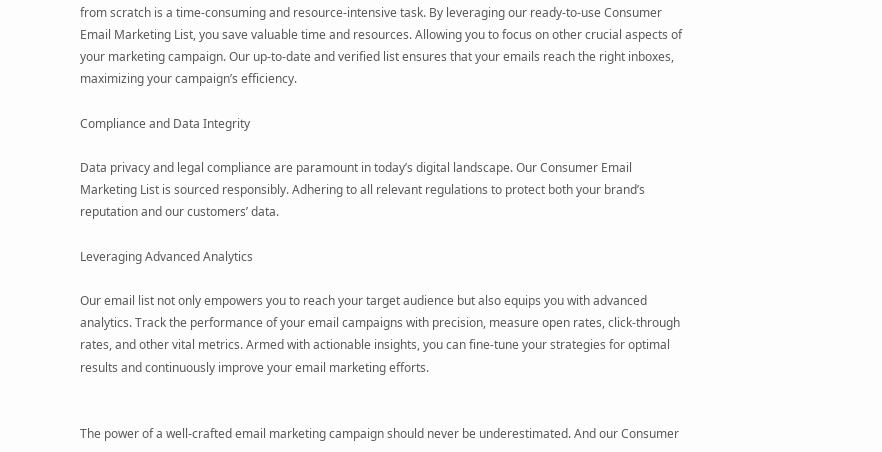from scratch is a time-consuming and resource-intensive task. By leveraging our ready-to-use Consumer Email Marketing List, you save valuable time and resources. Allowing you to focus on other crucial aspects of your marketing campaign. Our up-to-date and verified list ensures that your emails reach the right inboxes, maximizing your campaign’s efficiency.

Compliance and Data Integrity

Data privacy and legal compliance are paramount in today’s digital landscape. Our Consumer Email Marketing List is sourced responsibly. Adhering to all relevant regulations to protect both your brand’s reputation and our customers’ data.

Leveraging Advanced Analytics

Our email list not only empowers you to reach your target audience but also equips you with advanced analytics. Track the performance of your email campaigns with precision, measure open rates, click-through rates, and other vital metrics. Armed with actionable insights, you can fine-tune your strategies for optimal results and continuously improve your email marketing efforts.


The power of a well-crafted email marketing campaign should never be underestimated. And our Consumer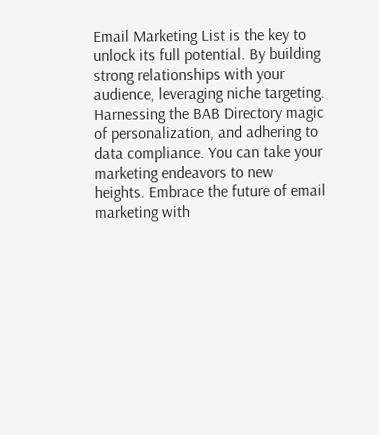Email Marketing List is the key to unlock its full potential. By building strong relationships with your audience, leveraging niche targeting. Harnessing the BAB Directory magic of personalization, and adhering to data compliance. You can take your marketing endeavors to new heights. Embrace the future of email marketing with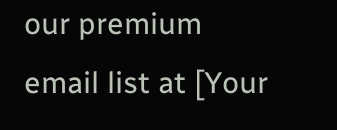our premium email list at [Your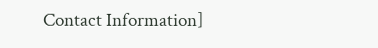Contact Information]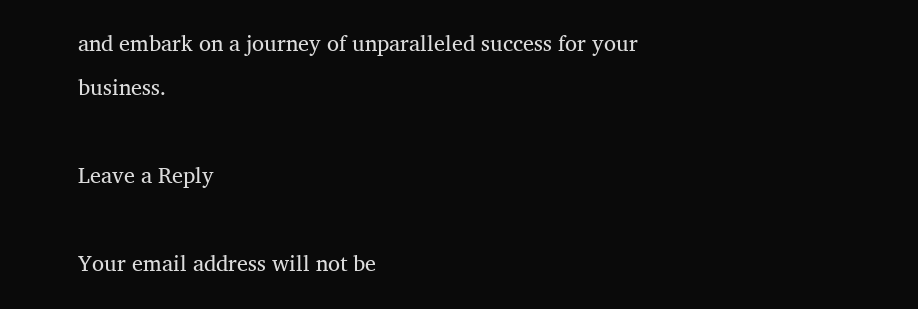and embark on a journey of unparalleled success for your business.

Leave a Reply

Your email address will not be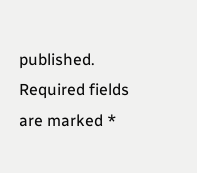published. Required fields are marked *